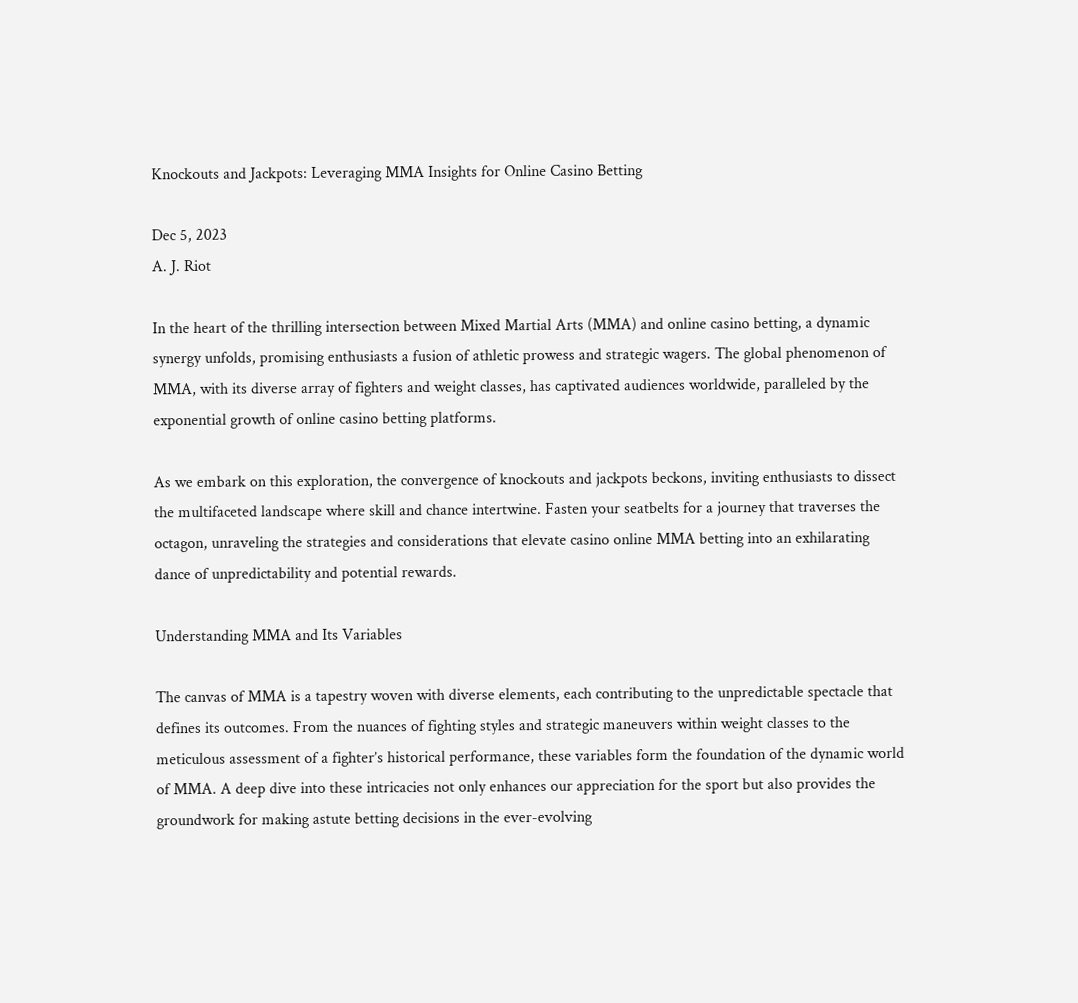Knockouts and Jackpots: Leveraging MMA Insights for Online Casino Betting

Dec 5, 2023
A. J. Riot

In the heart of the thrilling intersection between Mixed Martial Arts (MMA) and online casino betting, a dynamic synergy unfolds, promising enthusiasts a fusion of athletic prowess and strategic wagers. The global phenomenon of MMA, with its diverse array of fighters and weight classes, has captivated audiences worldwide, paralleled by the exponential growth of online casino betting platforms.

As we embark on this exploration, the convergence of knockouts and jackpots beckons, inviting enthusiasts to dissect the multifaceted landscape where skill and chance intertwine. Fasten your seatbelts for a journey that traverses the octagon, unraveling the strategies and considerations that elevate casino online MMA betting into an exhilarating dance of unpredictability and potential rewards.

Understanding MMA and Its Variables

The canvas of MMA is a tapestry woven with diverse elements, each contributing to the unpredictable spectacle that defines its outcomes. From the nuances of fighting styles and strategic maneuvers within weight classes to the meticulous assessment of a fighter’s historical performance, these variables form the foundation of the dynamic world of MMA. A deep dive into these intricacies not only enhances our appreciation for the sport but also provides the groundwork for making astute betting decisions in the ever-evolving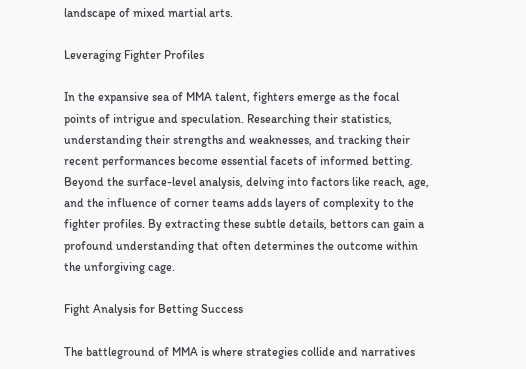landscape of mixed martial arts.

Leveraging Fighter Profiles

In the expansive sea of MMA talent, fighters emerge as the focal points of intrigue and speculation. Researching their statistics, understanding their strengths and weaknesses, and tracking their recent performances become essential facets of informed betting. Beyond the surface-level analysis, delving into factors like reach, age, and the influence of corner teams adds layers of complexity to the fighter profiles. By extracting these subtle details, bettors can gain a profound understanding that often determines the outcome within the unforgiving cage.

Fight Analysis for Betting Success

The battleground of MMA is where strategies collide and narratives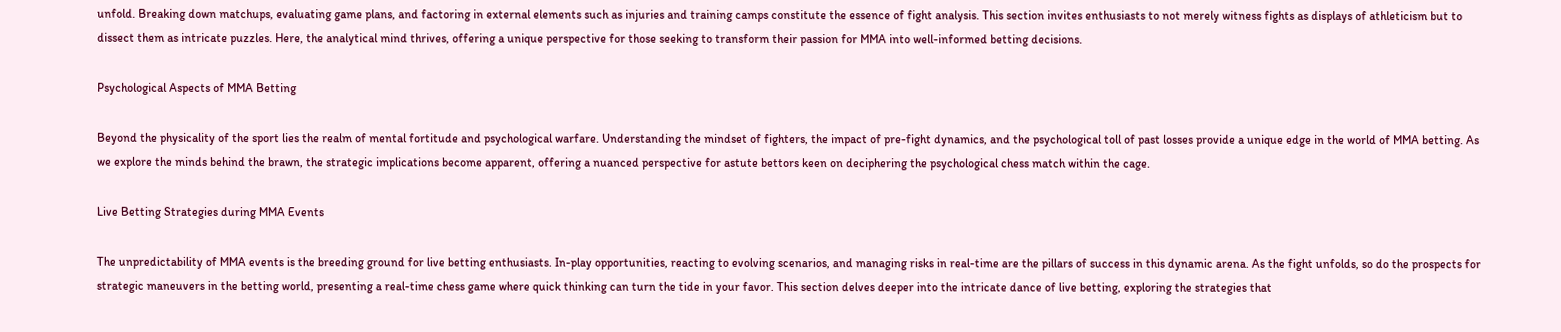unfold. Breaking down matchups, evaluating game plans, and factoring in external elements such as injuries and training camps constitute the essence of fight analysis. This section invites enthusiasts to not merely witness fights as displays of athleticism but to dissect them as intricate puzzles. Here, the analytical mind thrives, offering a unique perspective for those seeking to transform their passion for MMA into well-informed betting decisions.

Psychological Aspects of MMA Betting

Beyond the physicality of the sport lies the realm of mental fortitude and psychological warfare. Understanding the mindset of fighters, the impact of pre-fight dynamics, and the psychological toll of past losses provide a unique edge in the world of MMA betting. As we explore the minds behind the brawn, the strategic implications become apparent, offering a nuanced perspective for astute bettors keen on deciphering the psychological chess match within the cage.

Live Betting Strategies during MMA Events

The unpredictability of MMA events is the breeding ground for live betting enthusiasts. In-play opportunities, reacting to evolving scenarios, and managing risks in real-time are the pillars of success in this dynamic arena. As the fight unfolds, so do the prospects for strategic maneuvers in the betting world, presenting a real-time chess game where quick thinking can turn the tide in your favor. This section delves deeper into the intricate dance of live betting, exploring the strategies that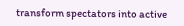transform spectators into active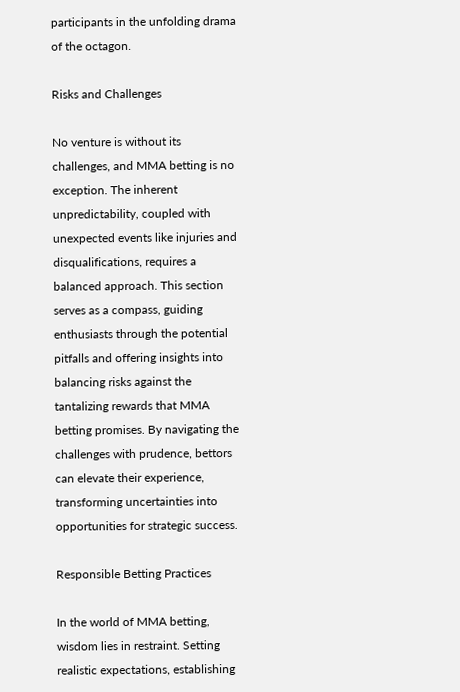participants in the unfolding drama of the octagon.

Risks and Challenges

No venture is without its challenges, and MMA betting is no exception. The inherent unpredictability, coupled with unexpected events like injuries and disqualifications, requires a balanced approach. This section serves as a compass, guiding enthusiasts through the potential pitfalls and offering insights into balancing risks against the tantalizing rewards that MMA betting promises. By navigating the challenges with prudence, bettors can elevate their experience, transforming uncertainties into opportunities for strategic success.

Responsible Betting Practices

In the world of MMA betting, wisdom lies in restraint. Setting realistic expectations, establishing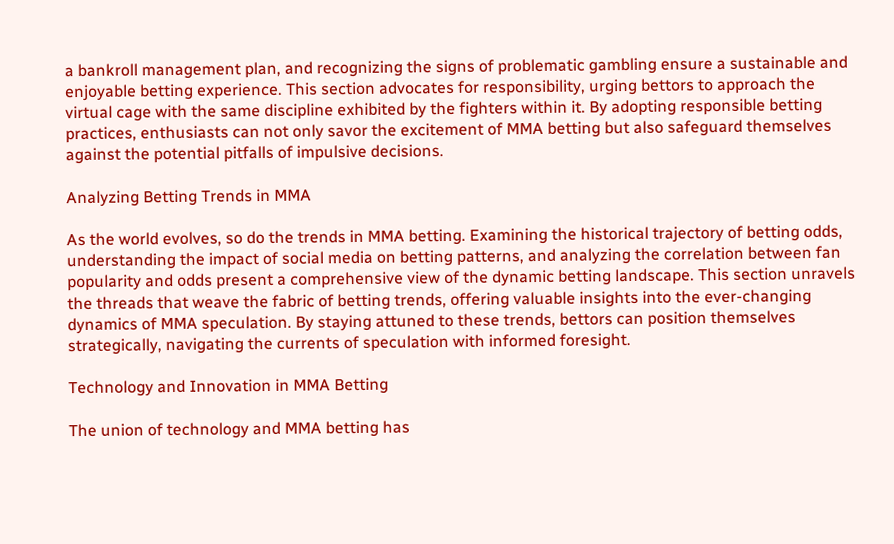a bankroll management plan, and recognizing the signs of problematic gambling ensure a sustainable and enjoyable betting experience. This section advocates for responsibility, urging bettors to approach the virtual cage with the same discipline exhibited by the fighters within it. By adopting responsible betting practices, enthusiasts can not only savor the excitement of MMA betting but also safeguard themselves against the potential pitfalls of impulsive decisions.

Analyzing Betting Trends in MMA

As the world evolves, so do the trends in MMA betting. Examining the historical trajectory of betting odds, understanding the impact of social media on betting patterns, and analyzing the correlation between fan popularity and odds present a comprehensive view of the dynamic betting landscape. This section unravels the threads that weave the fabric of betting trends, offering valuable insights into the ever-changing dynamics of MMA speculation. By staying attuned to these trends, bettors can position themselves strategically, navigating the currents of speculation with informed foresight.

Technology and Innovation in MMA Betting

The union of technology and MMA betting has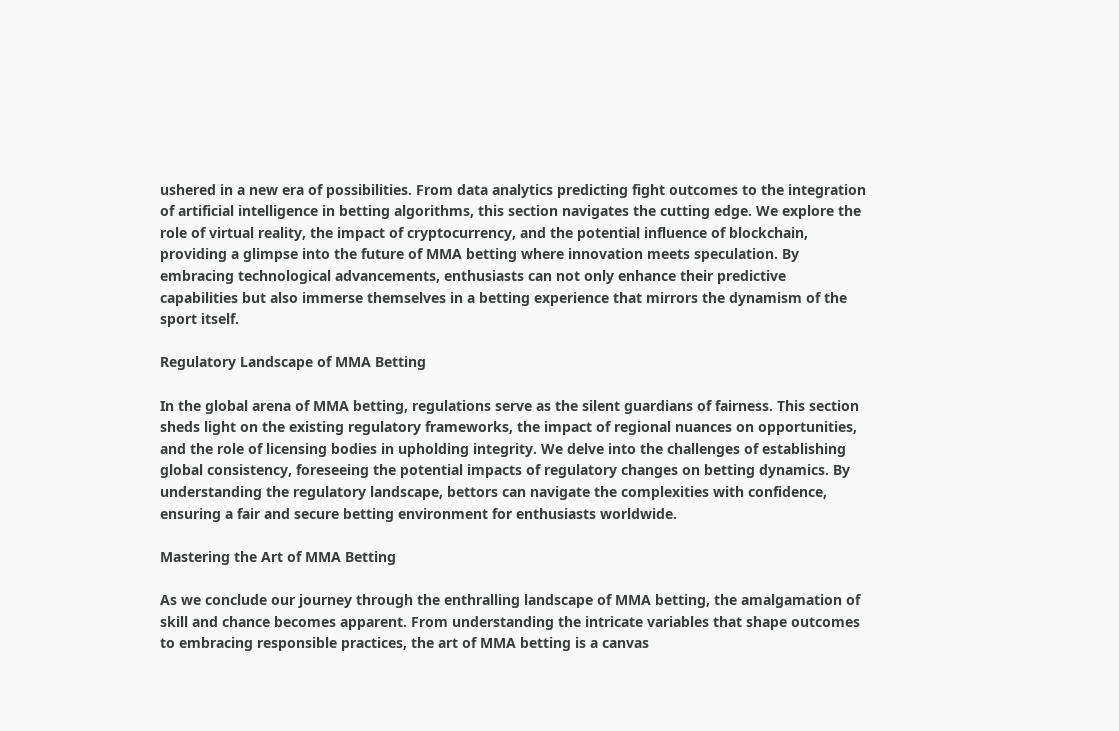ushered in a new era of possibilities. From data analytics predicting fight outcomes to the integration of artificial intelligence in betting algorithms, this section navigates the cutting edge. We explore the role of virtual reality, the impact of cryptocurrency, and the potential influence of blockchain, providing a glimpse into the future of MMA betting where innovation meets speculation. By embracing technological advancements, enthusiasts can not only enhance their predictive capabilities but also immerse themselves in a betting experience that mirrors the dynamism of the sport itself.

Regulatory Landscape of MMA Betting

In the global arena of MMA betting, regulations serve as the silent guardians of fairness. This section sheds light on the existing regulatory frameworks, the impact of regional nuances on opportunities, and the role of licensing bodies in upholding integrity. We delve into the challenges of establishing global consistency, foreseeing the potential impacts of regulatory changes on betting dynamics. By understanding the regulatory landscape, bettors can navigate the complexities with confidence, ensuring a fair and secure betting environment for enthusiasts worldwide.

Mastering the Art of MMA Betting

As we conclude our journey through the enthralling landscape of MMA betting, the amalgamation of skill and chance becomes apparent. From understanding the intricate variables that shape outcomes to embracing responsible practices, the art of MMA betting is a canvas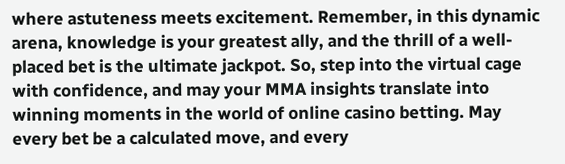where astuteness meets excitement. Remember, in this dynamic arena, knowledge is your greatest ally, and the thrill of a well-placed bet is the ultimate jackpot. So, step into the virtual cage with confidence, and may your MMA insights translate into winning moments in the world of online casino betting. May every bet be a calculated move, and every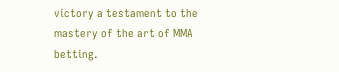victory a testament to the mastery of the art of MMA betting.